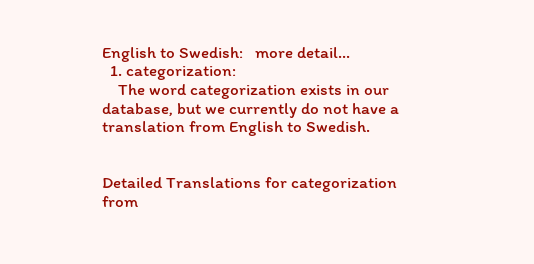English to Swedish:   more detail...
  1. categorization:
    The word categorization exists in our database, but we currently do not have a translation from English to Swedish.


Detailed Translations for categorization from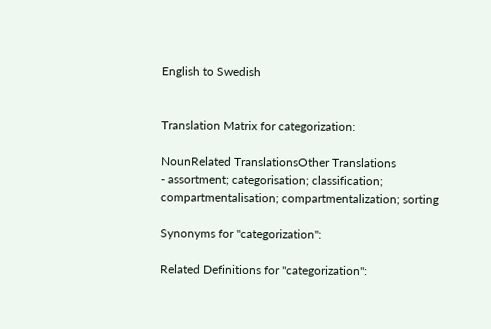English to Swedish


Translation Matrix for categorization:

NounRelated TranslationsOther Translations
- assortment; categorisation; classification; compartmentalisation; compartmentalization; sorting

Synonyms for "categorization":

Related Definitions for "categorization":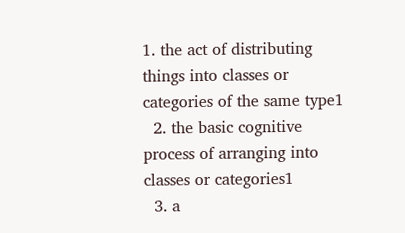1. the act of distributing things into classes or categories of the same type1
  2. the basic cognitive process of arranging into classes or categories1
  3. a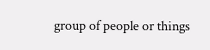group of people or things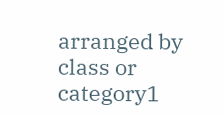arranged by class or category1